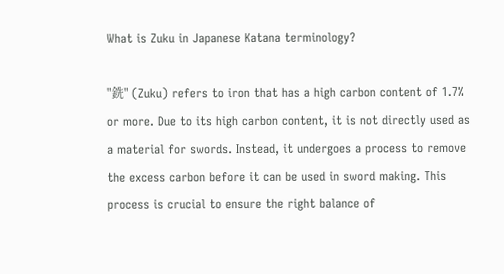What is Zuku in Japanese Katana terminology?

"銑" (Zuku) refers to iron that has a high carbon content of 1.7% or more. Due to its high carbon content, it is not directly used as a material for swords. Instead, it undergoes a process to remove the excess carbon before it can be used in sword making. This process is crucial to ensure the right balance of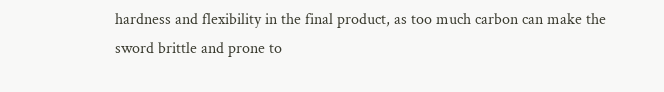hardness and flexibility in the final product, as too much carbon can make the sword brittle and prone to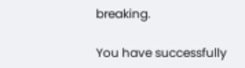breaking.

You have successfully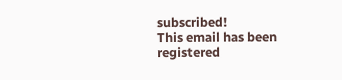subscribed!
This email has been registered